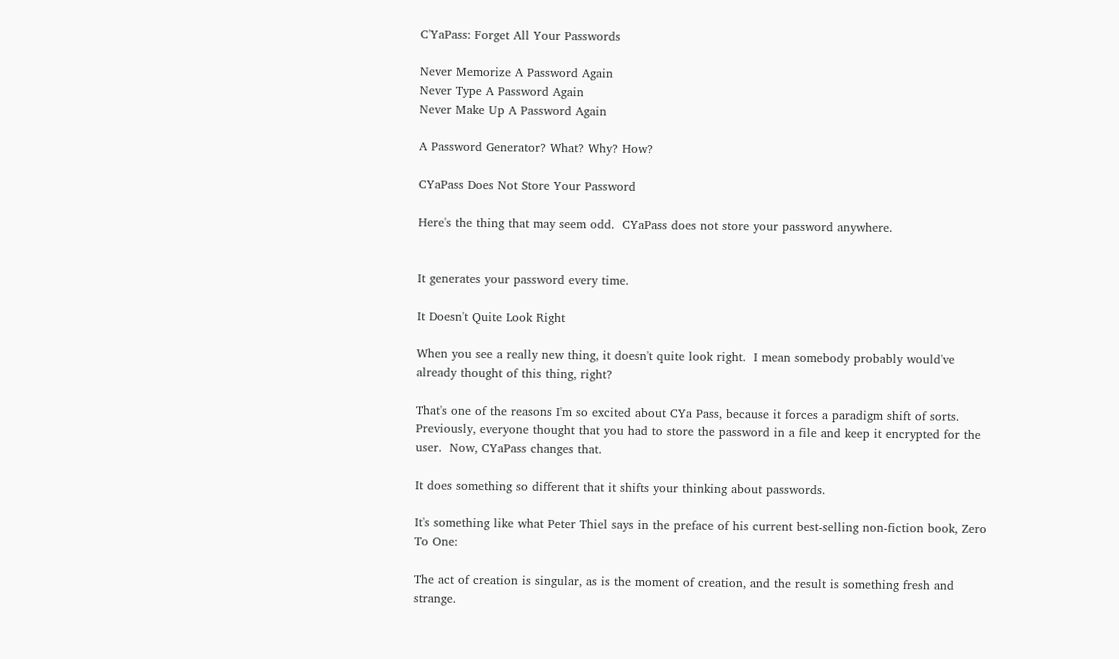C'YaPass: Forget All Your Passwords

Never Memorize A Password Again
Never Type A Password Again
Never Make Up A Password Again

A Password Generator? What? Why? How?

CYaPass Does Not Store Your Password

Here's the thing that may seem odd.  CYaPass does not store your password anywhere.


It generates your password every time.

It Doesn't Quite Look Right

When you see a really new thing, it doesn't quite look right.  I mean somebody probably would've already thought of this thing, right?

That's one of the reasons I'm so excited about CYa Pass, because it forces a paradigm shift of sorts.  Previously, everyone thought that you had to store the password in a file and keep it encrypted for the user.  Now, CYaPass changes that.

It does something so different that it shifts your thinking about passwords.

It's something like what Peter Thiel says in the preface of his current best-selling non-fiction book, Zero To One:

The act of creation is singular, as is the moment of creation, and the result is something fresh and strange.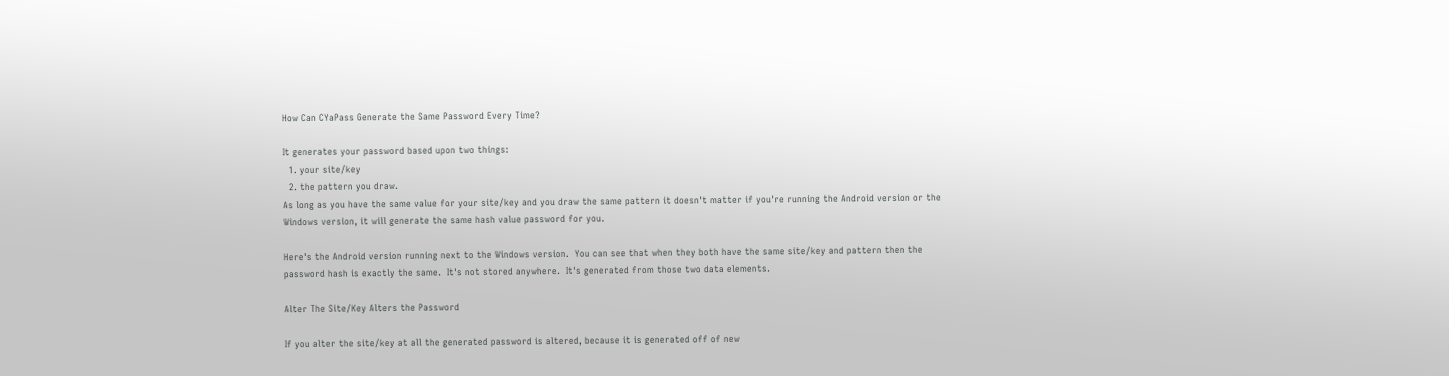How Can CYaPass Generate the Same Password Every Time?

It generates your password based upon two things:
  1. your site/key
  2. the pattern you draw.
As long as you have the same value for your site/key and you draw the same pattern it doesn't matter if you're running the Android version or the Windows version, it will generate the same hash value password for you.

Here's the Android version running next to the Windows version.  You can see that when they both have the same site/key and pattern then the password hash is exactly the same.  It's not stored anywhere.  It's generated from those two data elements.

Alter The Site/Key Alters the Password

If you alter the site/key at all the generated password is altered, because it is generated off of new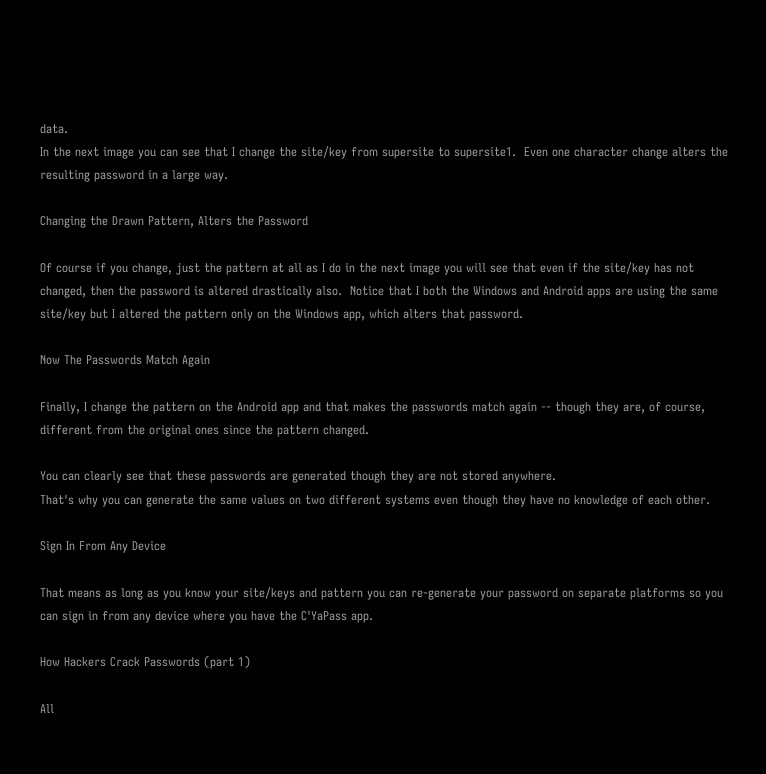data.
In the next image you can see that I change the site/key from supersite to supersite1.  Even one character change alters the resulting password in a large way.

Changing the Drawn Pattern, Alters the Password

Of course if you change, just the pattern at all as I do in the next image you will see that even if the site/key has not changed, then the password is altered drastically also.  Notice that I both the Windows and Android apps are using the same site/key but I altered the pattern only on the Windows app, which alters that password.

Now The Passwords Match Again

Finally, I change the pattern on the Android app and that makes the passwords match again -- though they are, of course, different from the original ones since the pattern changed.

You can clearly see that these passwords are generated though they are not stored anywhere.
That's why you can generate the same values on two different systems even though they have no knowledge of each other.

Sign In From Any Device

That means as long as you know your site/keys and pattern you can re-generate your password on separate platforms so you can sign in from any device where you have the C'YaPass app.

How Hackers Crack Passwords (part 1)

All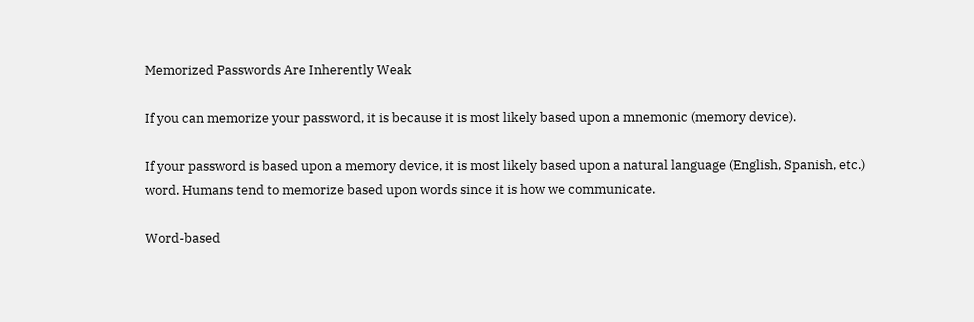Memorized Passwords Are Inherently Weak

If you can memorize your password, it is because it is most likely based upon a mnemonic (memory device).

If your password is based upon a memory device, it is most likely based upon a natural language (English, Spanish, etc.) word. Humans tend to memorize based upon words since it is how we communicate.

Word-based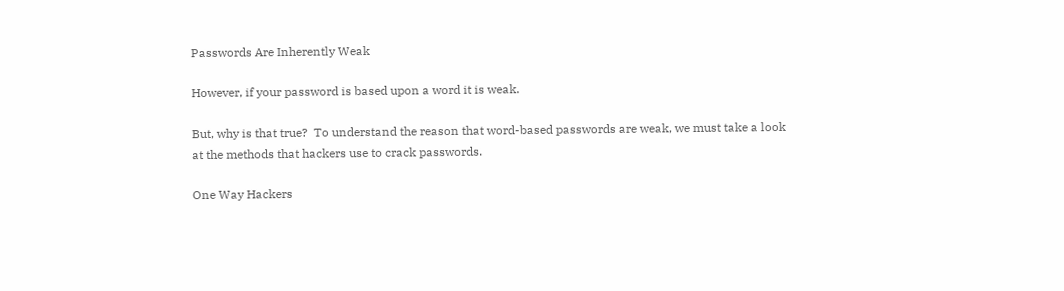Passwords Are Inherently Weak

However, if your password is based upon a word it is weak.

But, why is that true?  To understand the reason that word-based passwords are weak, we must take a look at the methods that hackers use to crack passwords.

One Way Hackers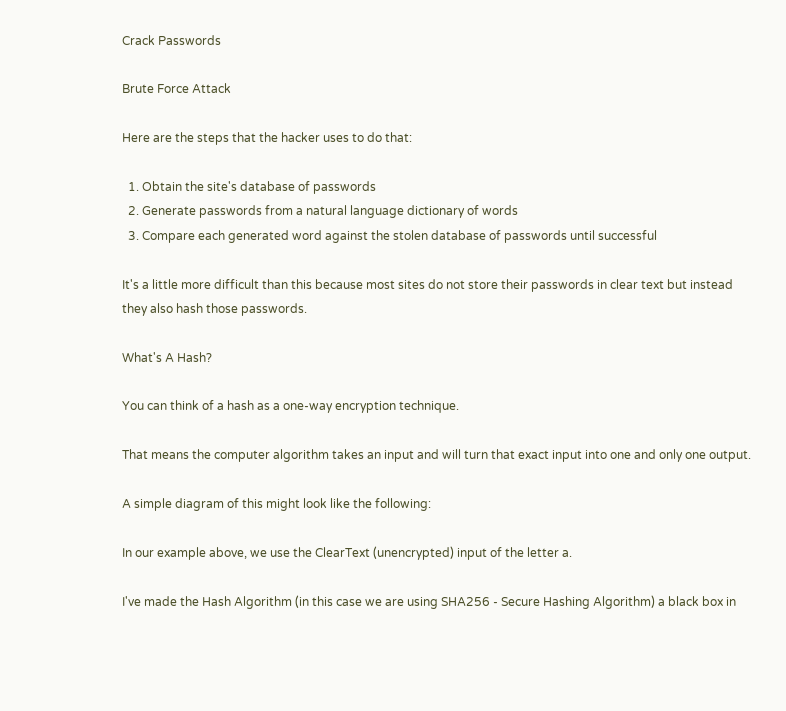Crack Passwords

Brute Force Attack

Here are the steps that the hacker uses to do that:

  1. Obtain the site's database of passwords
  2. Generate passwords from a natural language dictionary of words
  3. Compare each generated word against the stolen database of passwords until successful

It's a little more difficult than this because most sites do not store their passwords in clear text but instead they also hash those passwords.

What's A Hash?

You can think of a hash as a one-way encryption technique.

That means the computer algorithm takes an input and will turn that exact input into one and only one output.

A simple diagram of this might look like the following:

In our example above, we use the ClearText (unencrypted) input of the letter a.

I've made the Hash Algorithm (in this case we are using SHA256 - Secure Hashing Algorithm) a black box in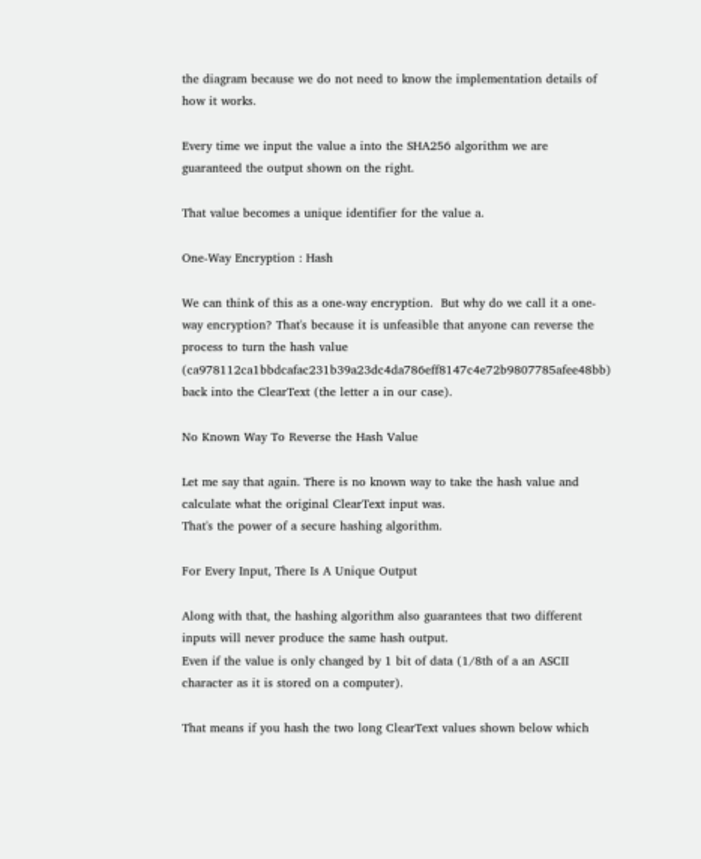the diagram because we do not need to know the implementation details of how it works.

Every time we input the value a into the SHA256 algorithm we are guaranteed the output shown on the right.

That value becomes a unique identifier for the value a.

One-Way Encryption : Hash

We can think of this as a one-way encryption.  But why do we call it a one-way encryption? That's because it is unfeasible that anyone can reverse the process to turn the hash value (ca978112ca1bbdcafac231b39a23dc4da786eff8147c4e72b9807785afee48bb) back into the ClearText (the letter a in our case).

No Known Way To Reverse the Hash Value

Let me say that again. There is no known way to take the hash value and calculate what the original ClearText input was.
That's the power of a secure hashing algorithm.

For Every Input, There Is A Unique Output

Along with that, the hashing algorithm also guarantees that two different inputs will never produce the same hash output.
Even if the value is only changed by 1 bit of data (1/8th of a an ASCII character as it is stored on a computer).

That means if you hash the two long ClearText values shown below which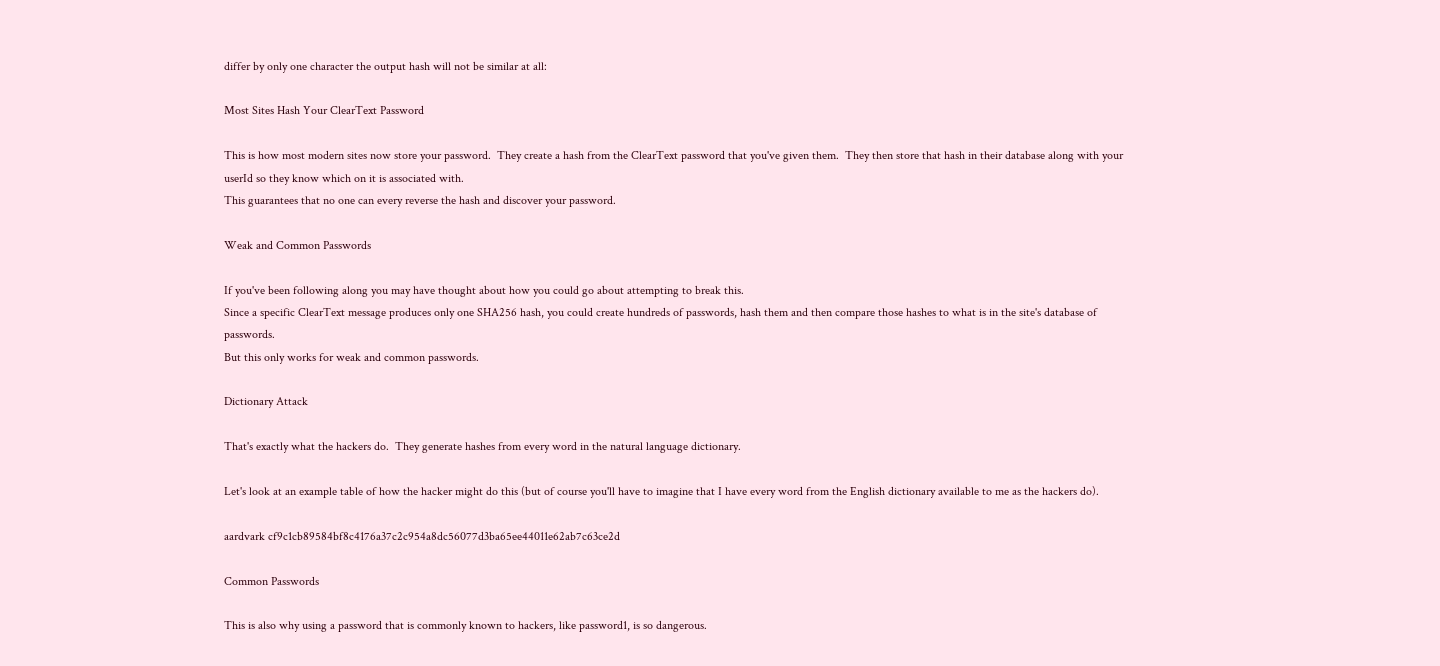differ by only one character the output hash will not be similar at all:

Most Sites Hash Your ClearText Password

This is how most modern sites now store your password.  They create a hash from the ClearText password that you've given them.  They then store that hash in their database along with your userId so they know which on it is associated with.
This guarantees that no one can every reverse the hash and discover your password.

Weak and Common Passwords

If you've been following along you may have thought about how you could go about attempting to break this.
Since a specific ClearText message produces only one SHA256 hash, you could create hundreds of passwords, hash them and then compare those hashes to what is in the site's database of passwords.
But this only works for weak and common passwords.

Dictionary Attack

That's exactly what the hackers do.  They generate hashes from every word in the natural language dictionary.

Let's look at an example table of how the hacker might do this (but of course you'll have to imagine that I have every word from the English dictionary available to me as the hackers do).

aardvark cf9c1cb89584bf8c4176a37c2c954a8dc56077d3ba65ee44011e62ab7c63ce2d

Common Passwords

This is also why using a password that is commonly known to hackers, like password1, is so dangerous.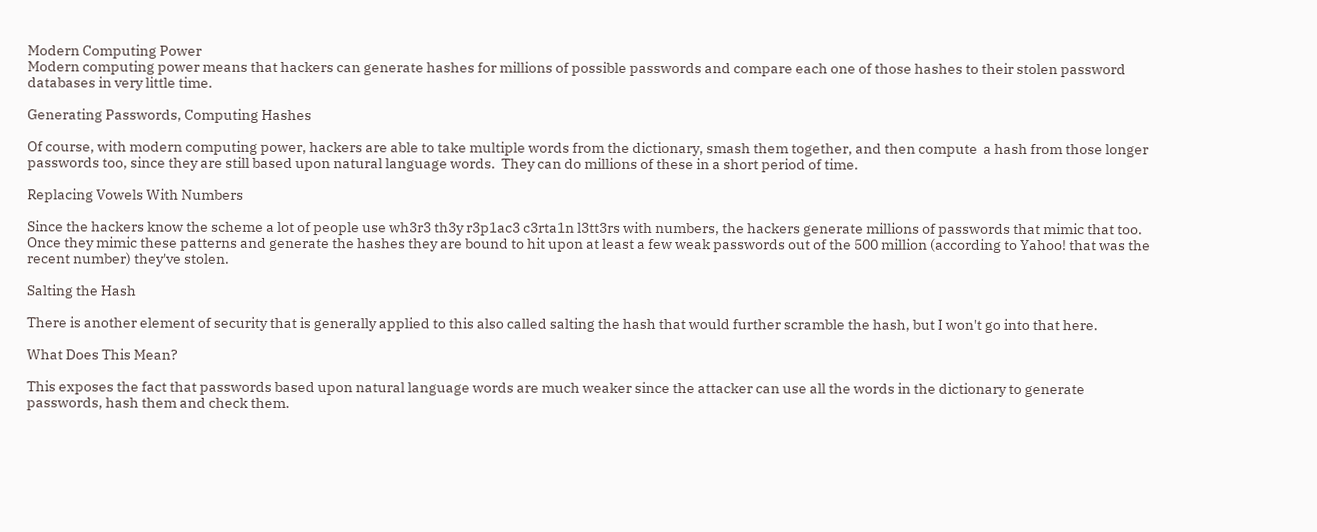Modern Computing Power
Modern computing power means that hackers can generate hashes for millions of possible passwords and compare each one of those hashes to their stolen password databases in very little time.

Generating Passwords, Computing Hashes

Of course, with modern computing power, hackers are able to take multiple words from the dictionary, smash them together, and then compute  a hash from those longer passwords too, since they are still based upon natural language words.  They can do millions of these in a short period of time.

Replacing Vowels With Numbers

Since the hackers know the scheme a lot of people use wh3r3 th3y r3p1ac3 c3rta1n l3tt3rs with numbers, the hackers generate millions of passwords that mimic that too.  Once they mimic these patterns and generate the hashes they are bound to hit upon at least a few weak passwords out of the 500 million (according to Yahoo! that was the recent number) they've stolen.

Salting the Hash

There is another element of security that is generally applied to this also called salting the hash that would further scramble the hash, but I won't go into that here.

What Does This Mean?

This exposes the fact that passwords based upon natural language words are much weaker since the attacker can use all the words in the dictionary to generate passwords, hash them and check them.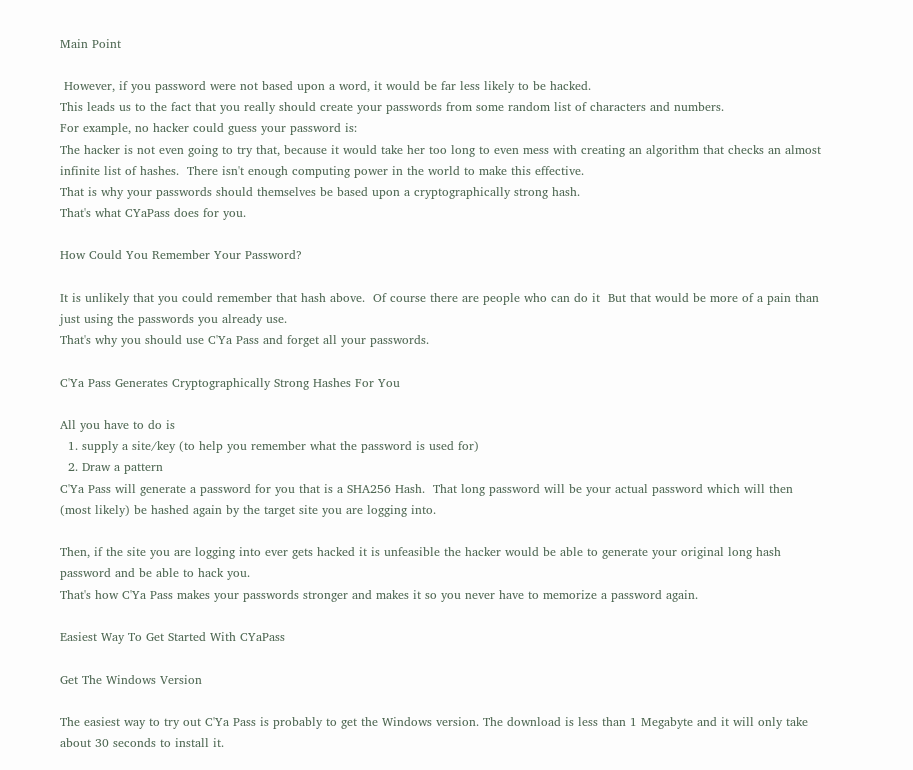Main Point

 However, if you password were not based upon a word, it would be far less likely to be hacked.
This leads us to the fact that you really should create your passwords from some random list of characters and numbers.
For example, no hacker could guess your password is:
The hacker is not even going to try that, because it would take her too long to even mess with creating an algorithm that checks an almost infinite list of hashes.  There isn't enough computing power in the world to make this effective.
That is why your passwords should themselves be based upon a cryptographically strong hash.
That's what CYaPass does for you.

How Could You Remember Your Password?

It is unlikely that you could remember that hash above.  Of course there are people who can do it  But that would be more of a pain than just using the passwords you already use.
That's why you should use C'Ya Pass and forget all your passwords.

C'Ya Pass Generates Cryptographically Strong Hashes For You

All you have to do is
  1. supply a site/key (to help you remember what the password is used for)
  2. Draw a pattern
C'Ya Pass will generate a password for you that is a SHA256 Hash.  That long password will be your actual password which will then (most likely) be hashed again by the target site you are logging into.

Then, if the site you are logging into ever gets hacked it is unfeasible the hacker would be able to generate your original long hash password and be able to hack you.
That's how C'Ya Pass makes your passwords stronger and makes it so you never have to memorize a password again.

Easiest Way To Get Started With CYaPass

Get The Windows Version

The easiest way to try out C'Ya Pass is probably to get the Windows version. The download is less than 1 Megabyte and it will only take about 30 seconds to install it.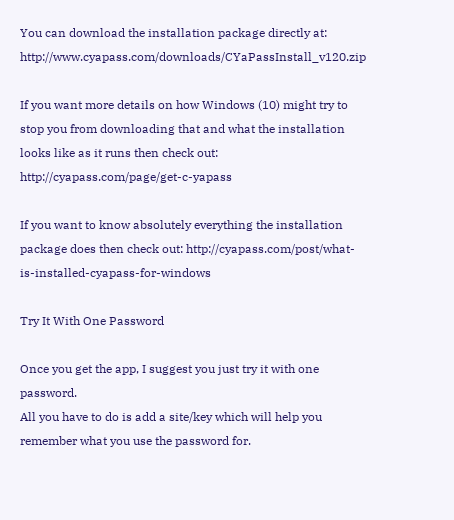You can download the installation package directly at: http://www.cyapass.com/downloads/CYaPassInstall_v120.zip

If you want more details on how Windows (10) might try to stop you from downloading that and what the installation looks like as it runs then check out: http://cyapass.com/page/get-c-yapass

If you want to know absolutely everything the installation package does then check out: http://cyapass.com/post/what-is-installed-cyapass-for-windows

Try It With One Password

Once you get the app, I suggest you just try it with one password.
All you have to do is add a site/key which will help you remember what you use the password for.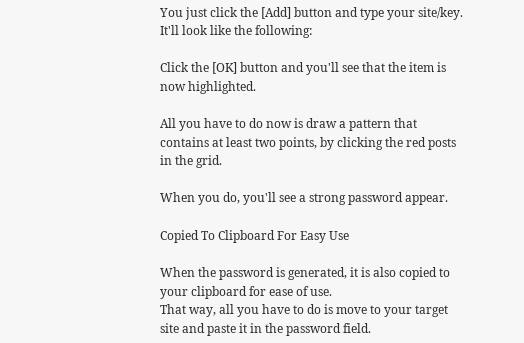You just click the [Add] button and type your site/key.
It'll look like the following:

Click the [OK] button and you'll see that the item is now highlighted.

All you have to do now is draw a pattern that contains at least two points, by clicking the red posts in the grid.

When you do, you'll see a strong password appear.

Copied To Clipboard For Easy Use

When the password is generated, it is also copied to your clipboard for ease of use.
That way, all you have to do is move to your target site and paste it in the password field.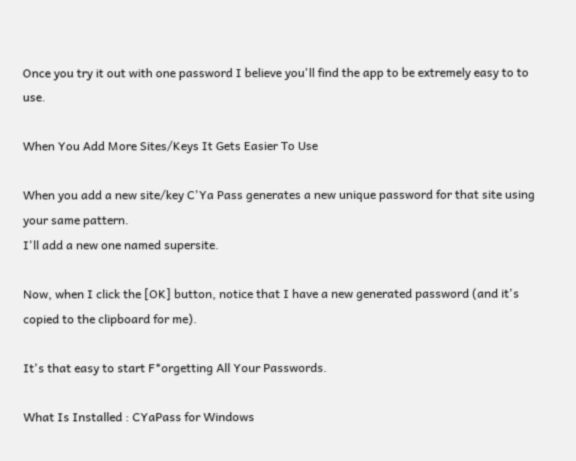Once you try it out with one password I believe you'll find the app to be extremely easy to to use.

When You Add More Sites/Keys It Gets Easier To Use

When you add a new site/key C'Ya Pass generates a new unique password for that site using your same pattern.
I'll add a new one named supersite.

Now, when I click the [OK] button, notice that I have a new generated password (and it's copied to the clipboard for me).

It's that easy to start F*orgetting All Your Passwords.

What Is Installed : CYaPass for Windows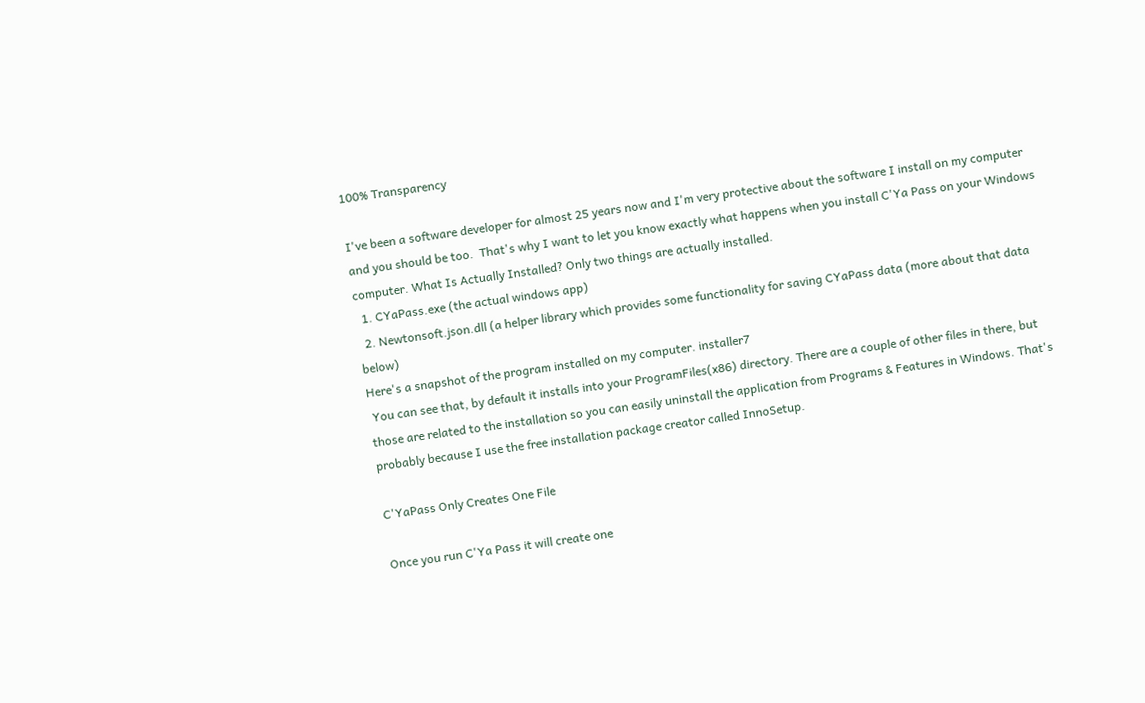100% Transparency

I've been a software developer for almost 25 years now and I'm very protective about the software I install on my computer and you should be too.  That's why I want to let you know exactly what happens when you install C'Ya Pass on your Windows computer. What Is Actually Installed? Only two things are actually installed.
  1. CYaPass.exe (the actual windows app)
  2. Newtonsoft.json.dll (a helper library which provides some functionality for saving CYaPass data (more about that data below)
Here's a snapshot of the program installed on my computer. installer7
 You can see that, by default it installs into your ProgramFiles(x86) directory. There are a couple of other files in there, but those are related to the installation so you can easily uninstall the application from Programs & Features in Windows. That's probably because I use the free installation package creator called InnoSetup.

C'YaPass Only Creates One File

Once you run C'Ya Pass it will create one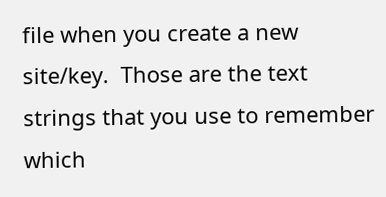file when you create a new site/key.  Those are the text strings that you use to remember which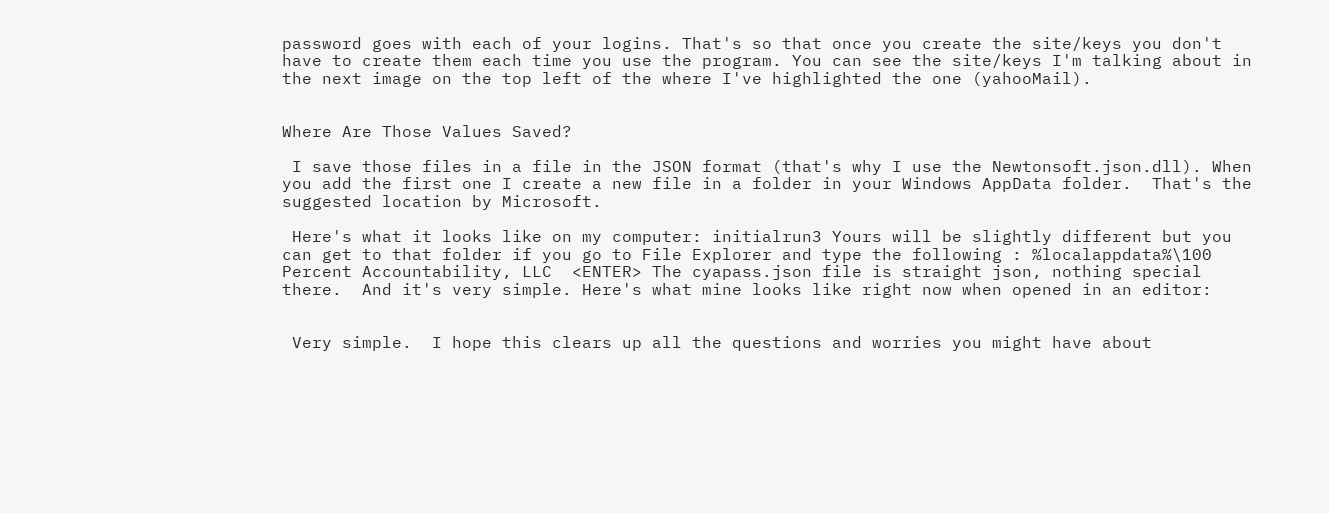password goes with each of your logins. That's so that once you create the site/keys you don't have to create them each time you use the program. You can see the site/keys I'm talking about in the next image on the top left of the where I've highlighted the one (yahooMail).


Where Are Those Values Saved?

 I save those files in a file in the JSON format (that's why I use the Newtonsoft.json.dll). When you add the first one I create a new file in a folder in your Windows AppData folder.  That's the suggested location by Microsoft.

 Here's what it looks like on my computer: initialrun3 Yours will be slightly different but you can get to that folder if you go to File Explorer and type the following : %localappdata%\100 Percent Accountability, LLC  <ENTER> The cyapass.json file is straight json, nothing special there.  And it's very simple. Here's what mine looks like right now when opened in an editor:


 Very simple.  I hope this clears up all the questions and worries you might have about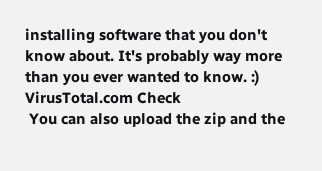installing software that you don't know about. It's probably way more than you ever wanted to know. :)
VirusTotal.com Check
 You can also upload the zip and the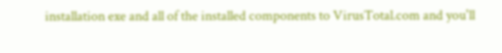installation exe and all of the installed components to VirusTotal.com and you'll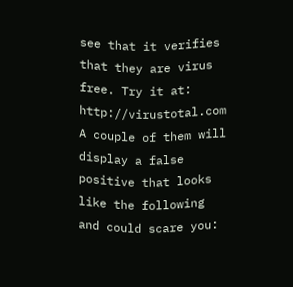see that it verifies that they are virus free. Try it at: http://virustotal.com A couple of them will display a false positive that looks like the following and could scare you: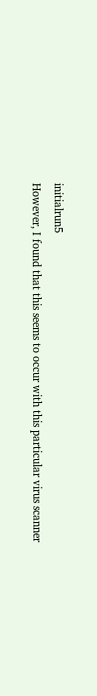initialrun5
However, I found that this seems to occur with this particular virus scanner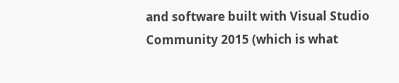and software built with Visual Studio Community 2015 (which is what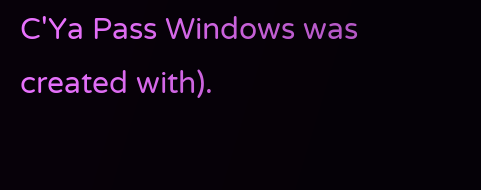C'Ya Pass Windows was created with).